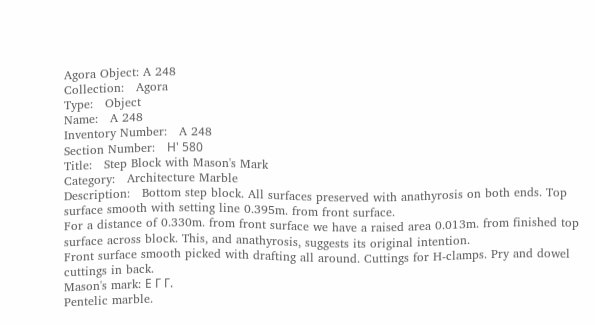Agora Object: A 248
Collection:   Agora
Type:   Object
Name:   A 248
Inventory Number:   A 248
Section Number:   Η' 580
Title:   Step Block with Mason's Mark
Category:   Architecture Marble
Description:   Bottom step block. All surfaces preserved with anathyrosis on both ends. Top surface smooth with setting line 0.395m. from front surface.
For a distance of 0.330m. from front surface we have a raised area 0.013m. from finished top surface across block. This, and anathyrosis, suggests its original intention.
Front surface smooth picked with drafting all around. Cuttings for H-clamps. Pry and dowel cuttings in back.
Mason's mark: Ε Γ Γ.
Pentelic marble.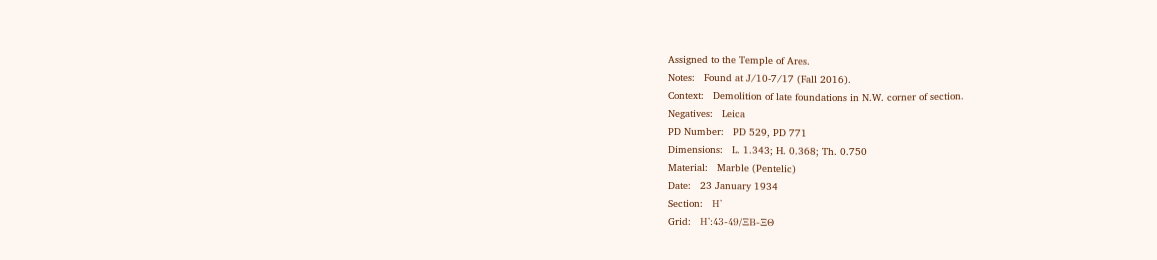Assigned to the Temple of Ares.
Notes:   Found at J/10-7/17 (Fall 2016).
Context:   Demolition of late foundations in N.W. corner of section.
Negatives:   Leica
PD Number:   PD 529, PD 771
Dimensions:   L. 1.343; H. 0.368; Th. 0.750
Material:   Marble (Pentelic)
Date:   23 January 1934
Section:   Η'
Grid:   Η':43-49/ΞΒ-ΞΘ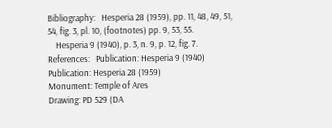Bibliography:   Hesperia 28 (1959), pp. 11, 48, 49, 51, 54, fig. 3, pl. 10, (footnotes) pp. 9, 53, 55.
    Hesperia 9 (1940), p. 3, n. 9, p. 12, fig. 7.
References:   Publication: Hesperia 9 (1940)
Publication: Hesperia 28 (1959)
Monument: Temple of Ares
Drawing: PD 529 (DA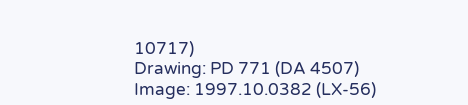10717)
Drawing: PD 771 (DA 4507)
Image: 1997.10.0382 (LX-56)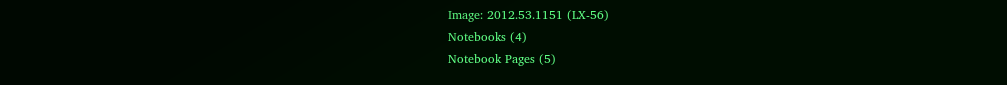Image: 2012.53.1151 (LX-56)
Notebooks (4)
Notebook Pages (5)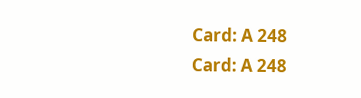Card: A 248
Card: A 248